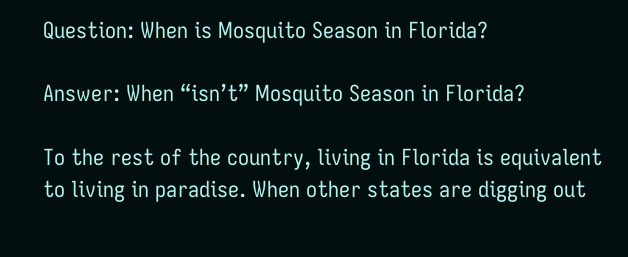Question: When is Mosquito Season in Florida?

Answer: When “isn’t” Mosquito Season in Florida?

To the rest of the country, living in Florida is equivalent to living in paradise. When other states are digging out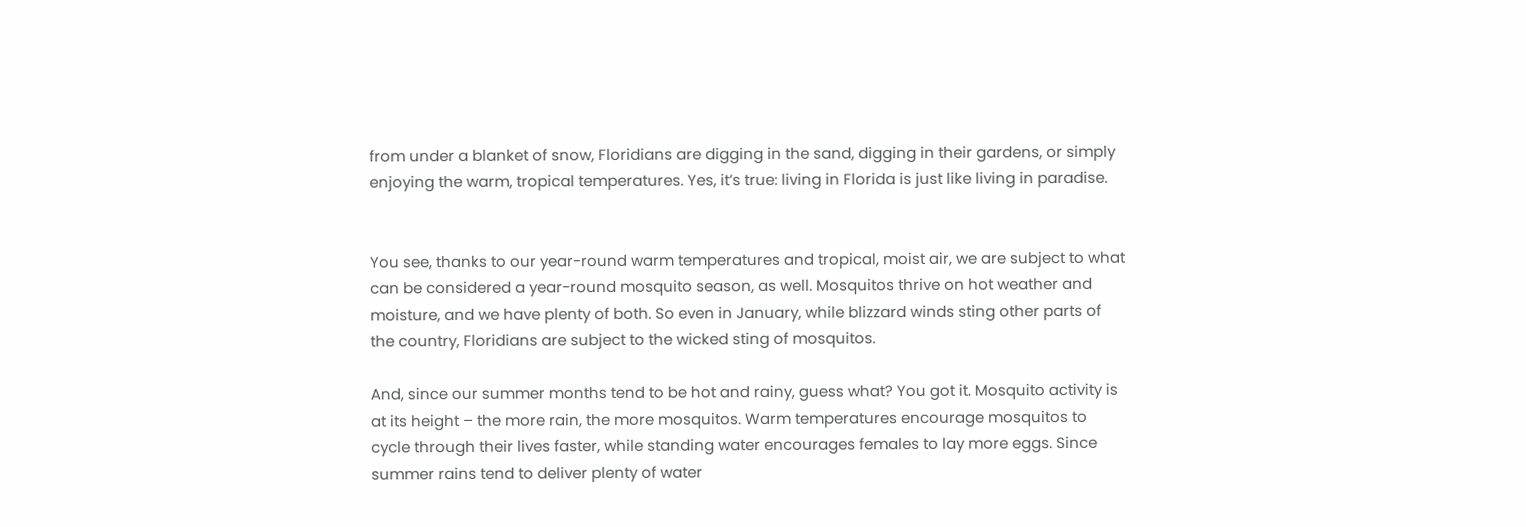from under a blanket of snow, Floridians are digging in the sand, digging in their gardens, or simply enjoying the warm, tropical temperatures. Yes, it’s true: living in Florida is just like living in paradise.


You see, thanks to our year-round warm temperatures and tropical, moist air, we are subject to what can be considered a year-round mosquito season, as well. Mosquitos thrive on hot weather and moisture, and we have plenty of both. So even in January, while blizzard winds sting other parts of the country, Floridians are subject to the wicked sting of mosquitos.

And, since our summer months tend to be hot and rainy, guess what? You got it. Mosquito activity is at its height – the more rain, the more mosquitos. Warm temperatures encourage mosquitos to cycle through their lives faster, while standing water encourages females to lay more eggs. Since summer rains tend to deliver plenty of water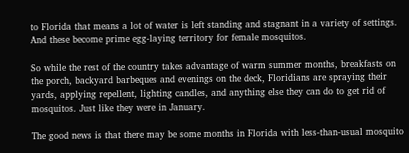to Florida that means a lot of water is left standing and stagnant in a variety of settings. And these become prime egg-laying territory for female mosquitos.

So while the rest of the country takes advantage of warm summer months, breakfasts on the porch, backyard barbeques and evenings on the deck, Floridians are spraying their yards, applying repellent, lighting candles, and anything else they can do to get rid of mosquitos. Just like they were in January.

The good news is that there may be some months in Florida with less-than-usual mosquito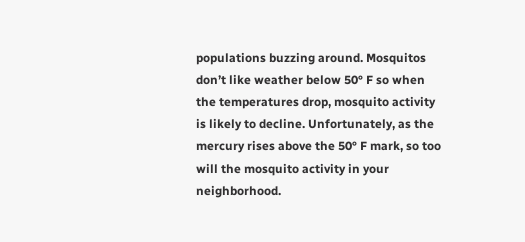populations buzzing around. Mosquitos don’t like weather below 50° F so when the temperatures drop, mosquito activity is likely to decline. Unfortunately, as the mercury rises above the 50° F mark, so too will the mosquito activity in your neighborhood.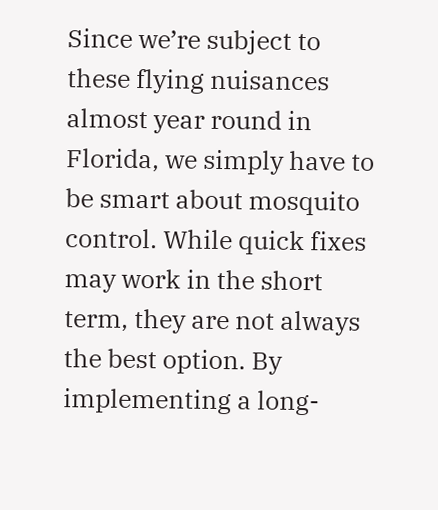Since we’re subject to these flying nuisances almost year round in Florida, we simply have to be smart about mosquito control. While quick fixes may work in the short term, they are not always the best option. By implementing a long-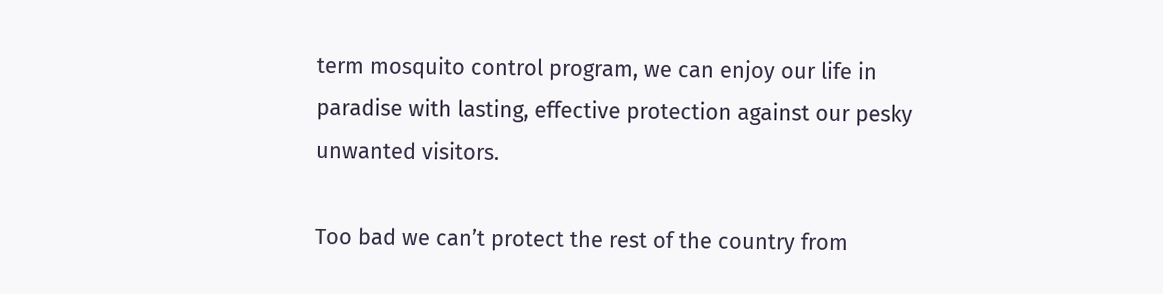term mosquito control program, we can enjoy our life in paradise with lasting, effective protection against our pesky unwanted visitors.

Too bad we can’t protect the rest of the country from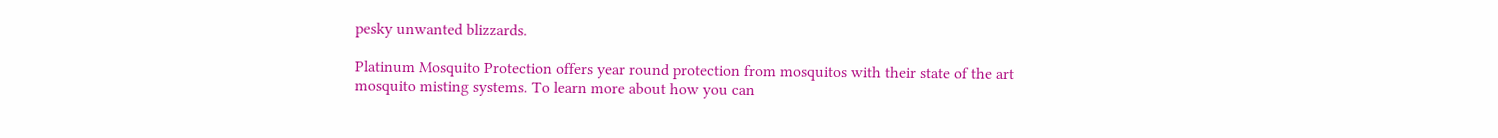pesky unwanted blizzards.

Platinum Mosquito Protection offers year round protection from mosquitos with their state of the art mosquito misting systems. To learn more about how you can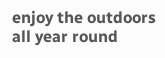enjoy the outdoors all year round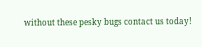without these pesky bugs contact us today!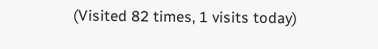(Visited 82 times, 1 visits today)